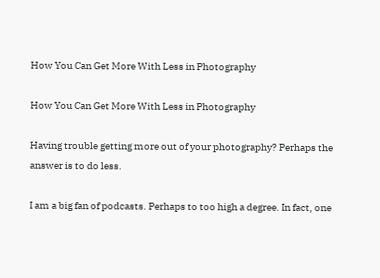How You Can Get More With Less in Photography

How You Can Get More With Less in Photography

Having trouble getting more out of your photography? Perhaps the answer is to do less.

I am a big fan of podcasts. Perhaps to too high a degree. In fact, one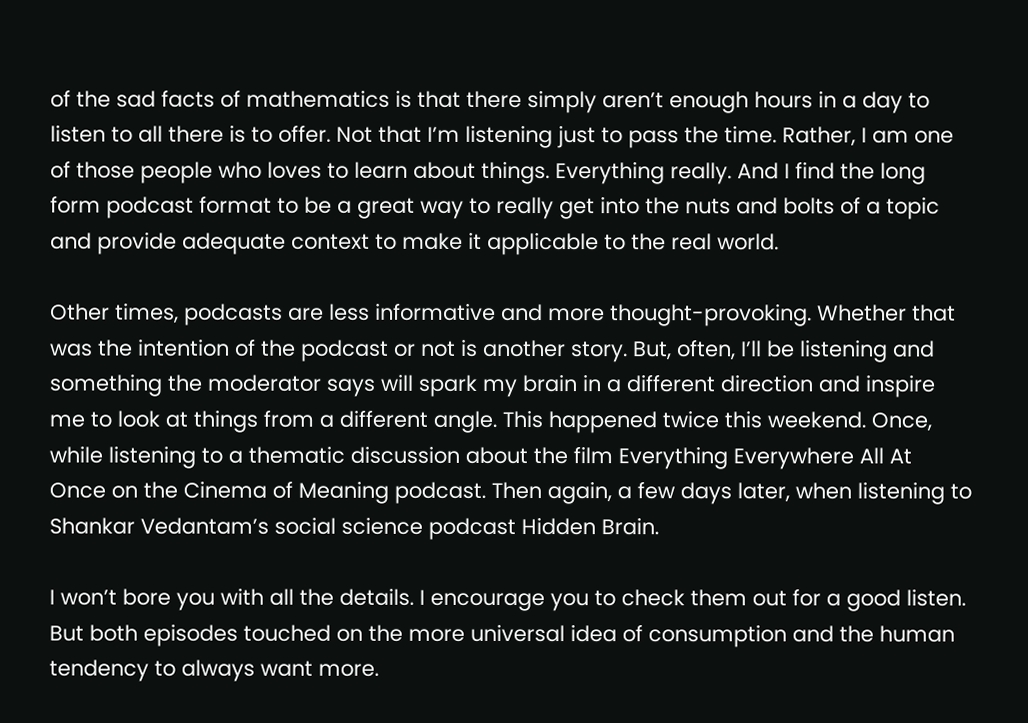of the sad facts of mathematics is that there simply aren’t enough hours in a day to listen to all there is to offer. Not that I’m listening just to pass the time. Rather, I am one of those people who loves to learn about things. Everything really. And I find the long form podcast format to be a great way to really get into the nuts and bolts of a topic and provide adequate context to make it applicable to the real world.

Other times, podcasts are less informative and more thought-provoking. Whether that was the intention of the podcast or not is another story. But, often, I’ll be listening and something the moderator says will spark my brain in a different direction and inspire me to look at things from a different angle. This happened twice this weekend. Once, while listening to a thematic discussion about the film Everything Everywhere All At Once on the Cinema of Meaning podcast. Then again, a few days later, when listening to Shankar Vedantam’s social science podcast Hidden Brain.

I won’t bore you with all the details. I encourage you to check them out for a good listen. But both episodes touched on the more universal idea of consumption and the human tendency to always want more.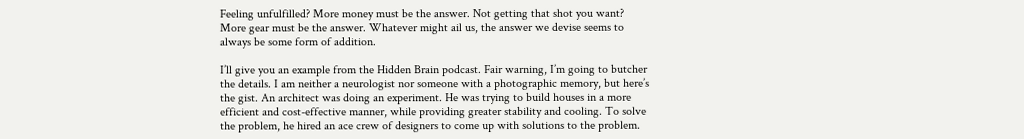Feeling unfulfilled? More money must be the answer. Not getting that shot you want? More gear must be the answer. Whatever might ail us, the answer we devise seems to always be some form of addition.

I’ll give you an example from the Hidden Brain podcast. Fair warning, I’m going to butcher the details. I am neither a neurologist nor someone with a photographic memory, but here’s the gist. An architect was doing an experiment. He was trying to build houses in a more efficient and cost-effective manner, while providing greater stability and cooling. To solve the problem, he hired an ace crew of designers to come up with solutions to the problem.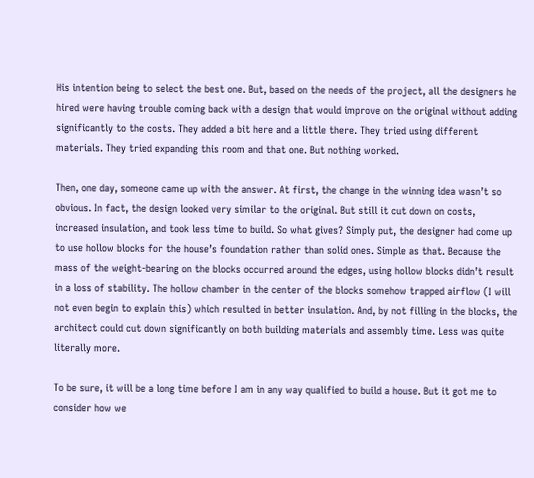His intention being to select the best one. But, based on the needs of the project, all the designers he hired were having trouble coming back with a design that would improve on the original without adding significantly to the costs. They added a bit here and a little there. They tried using different materials. They tried expanding this room and that one. But nothing worked.

Then, one day, someone came up with the answer. At first, the change in the winning idea wasn’t so obvious. In fact, the design looked very similar to the original. But still it cut down on costs, increased insulation, and took less time to build. So what gives? Simply put, the designer had come up to use hollow blocks for the house’s foundation rather than solid ones. Simple as that. Because the mass of the weight-bearing on the blocks occurred around the edges, using hollow blocks didn’t result in a loss of stability. The hollow chamber in the center of the blocks somehow trapped airflow (I will not even begin to explain this) which resulted in better insulation. And, by not filling in the blocks, the architect could cut down significantly on both building materials and assembly time. Less was quite literally more.

To be sure, it will be a long time before I am in any way qualified to build a house. But it got me to consider how we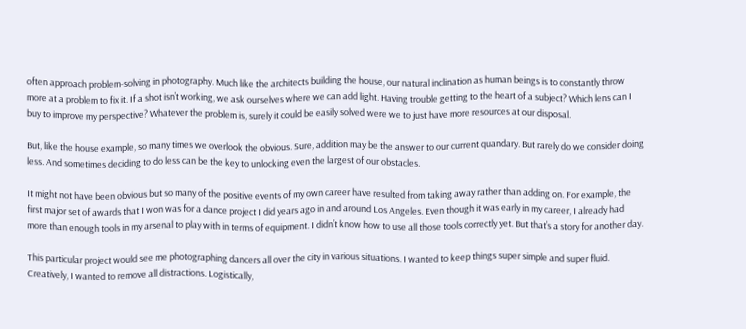often approach problem-solving in photography. Much like the architects building the house, our natural inclination as human beings is to constantly throw more at a problem to fix it. If a shot isn’t working, we ask ourselves where we can add light. Having trouble getting to the heart of a subject? Which lens can I buy to improve my perspective? Whatever the problem is, surely it could be easily solved were we to just have more resources at our disposal.

But, like the house example, so many times we overlook the obvious. Sure, addition may be the answer to our current quandary. But rarely do we consider doing less. And sometimes deciding to do less can be the key to unlocking even the largest of our obstacles.

It might not have been obvious but so many of the positive events of my own career have resulted from taking away rather than adding on. For example, the first major set of awards that I won was for a dance project I did years ago in and around Los Angeles. Even though it was early in my career, I already had more than enough tools in my arsenal to play with in terms of equipment. I didn’t know how to use all those tools correctly yet. But that’s a story for another day.

This particular project would see me photographing dancers all over the city in various situations. I wanted to keep things super simple and super fluid. Creatively, I wanted to remove all distractions. Logistically,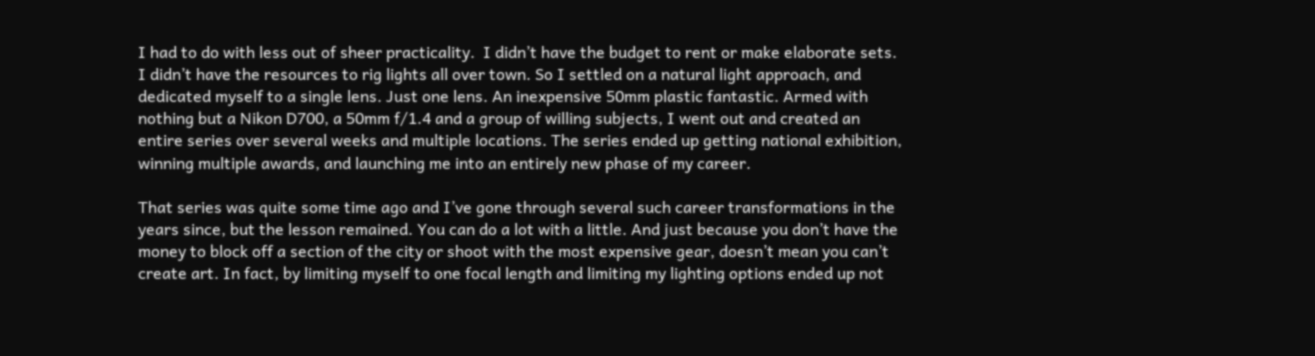I had to do with less out of sheer practicality.  I didn’t have the budget to rent or make elaborate sets. I didn’t have the resources to rig lights all over town. So I settled on a natural light approach, and dedicated myself to a single lens. Just one lens. An inexpensive 50mm plastic fantastic. Armed with nothing but a Nikon D700, a 50mm f/1.4 and a group of willing subjects, I went out and created an entire series over several weeks and multiple locations. The series ended up getting national exhibition, winning multiple awards, and launching me into an entirely new phase of my career.

That series was quite some time ago and I’ve gone through several such career transformations in the years since, but the lesson remained. You can do a lot with a little. And just because you don’t have the money to block off a section of the city or shoot with the most expensive gear, doesn’t mean you can’t create art. In fact, by limiting myself to one focal length and limiting my lighting options ended up not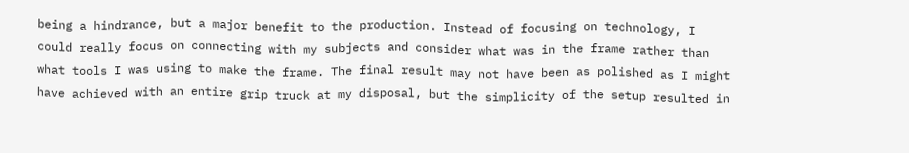being a hindrance, but a major benefit to the production. Instead of focusing on technology, I could really focus on connecting with my subjects and consider what was in the frame rather than what tools I was using to make the frame. The final result may not have been as polished as I might have achieved with an entire grip truck at my disposal, but the simplicity of the setup resulted in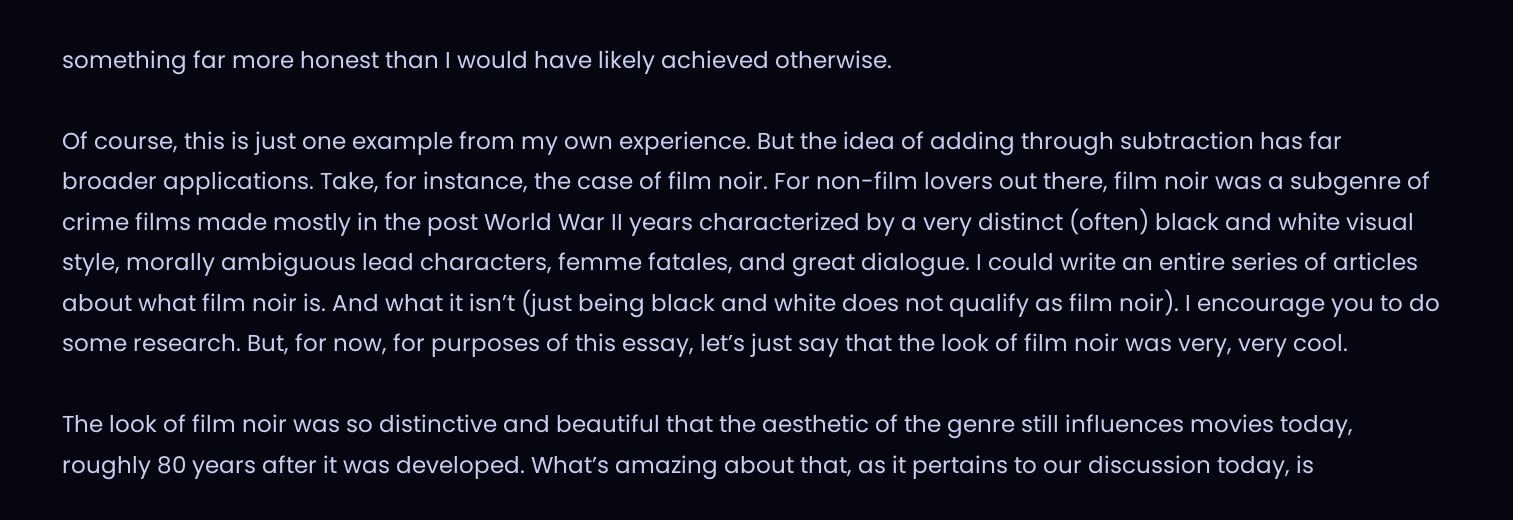something far more honest than I would have likely achieved otherwise.

Of course, this is just one example from my own experience. But the idea of adding through subtraction has far broader applications. Take, for instance, the case of film noir. For non-film lovers out there, film noir was a subgenre of crime films made mostly in the post World War II years characterized by a very distinct (often) black and white visual style, morally ambiguous lead characters, femme fatales, and great dialogue. I could write an entire series of articles about what film noir is. And what it isn’t (just being black and white does not qualify as film noir). I encourage you to do some research. But, for now, for purposes of this essay, let’s just say that the look of film noir was very, very cool.

The look of film noir was so distinctive and beautiful that the aesthetic of the genre still influences movies today, roughly 80 years after it was developed. What’s amazing about that, as it pertains to our discussion today, is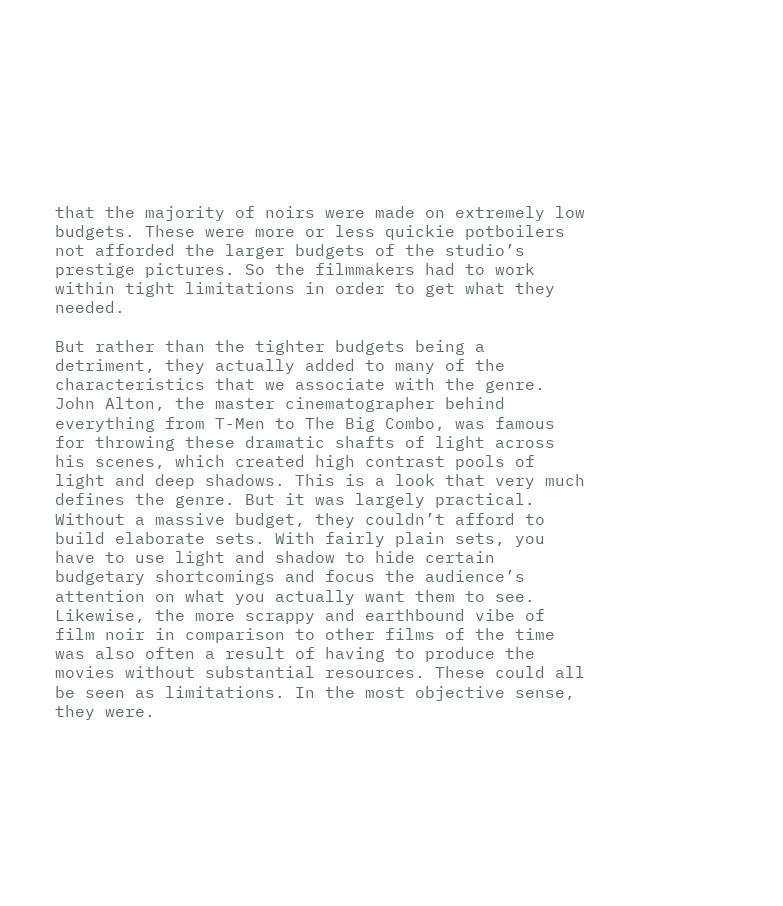that the majority of noirs were made on extremely low budgets. These were more or less quickie potboilers not afforded the larger budgets of the studio’s prestige pictures. So the filmmakers had to work within tight limitations in order to get what they needed.

But rather than the tighter budgets being a detriment, they actually added to many of the characteristics that we associate with the genre. John Alton, the master cinematographer behind everything from T-Men to The Big Combo, was famous for throwing these dramatic shafts of light across his scenes, which created high contrast pools of light and deep shadows. This is a look that very much defines the genre. But it was largely practical. Without a massive budget, they couldn’t afford to build elaborate sets. With fairly plain sets, you have to use light and shadow to hide certain budgetary shortcomings and focus the audience’s attention on what you actually want them to see. Likewise, the more scrappy and earthbound vibe of film noir in comparison to other films of the time was also often a result of having to produce the movies without substantial resources. These could all be seen as limitations. In the most objective sense, they were.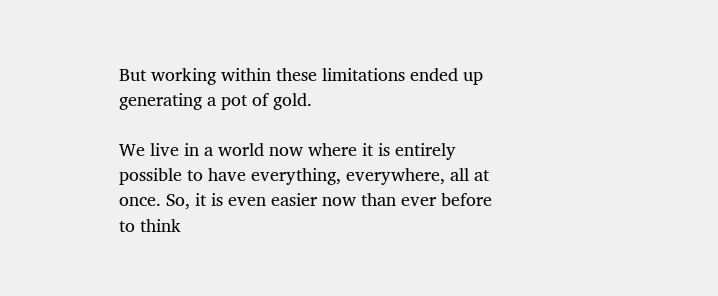But working within these limitations ended up generating a pot of gold.

We live in a world now where it is entirely possible to have everything, everywhere, all at once. So, it is even easier now than ever before to think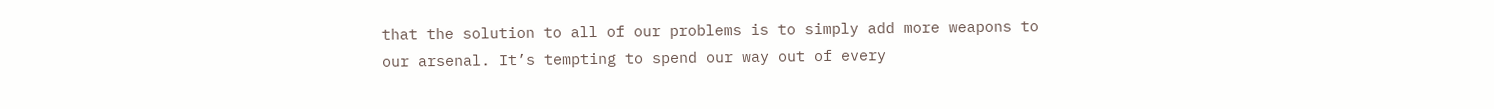that the solution to all of our problems is to simply add more weapons to our arsenal. It’s tempting to spend our way out of every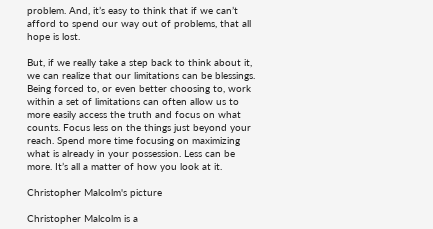problem. And, it’s easy to think that if we can’t afford to spend our way out of problems, that all hope is lost.

But, if we really take a step back to think about it, we can realize that our limitations can be blessings. Being forced to, or even better choosing to, work within a set of limitations can often allow us to more easily access the truth and focus on what counts. Focus less on the things just beyond your reach. Spend more time focusing on maximizing what is already in your possession. Less can be more. It’s all a matter of how you look at it.

Christopher Malcolm's picture

Christopher Malcolm is a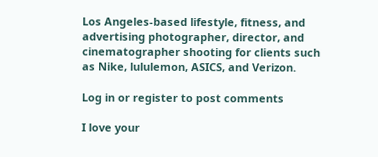Los Angeles-based lifestyle, fitness, and advertising photographer, director, and cinematographer shooting for clients such as Nike, lululemon, ASICS, and Verizon.

Log in or register to post comments

I love your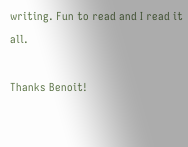writing. Fun to read and I read it all.

Thanks Benoit!